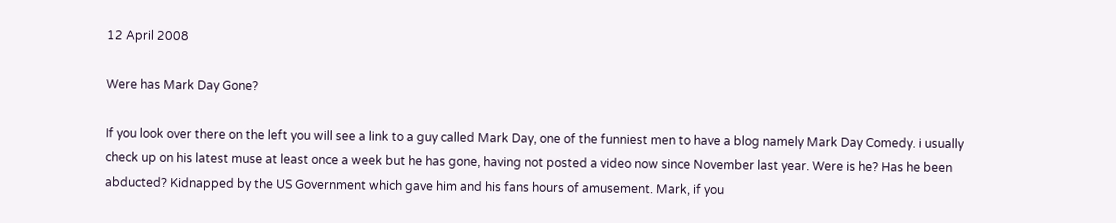12 April 2008

Were has Mark Day Gone?

If you look over there on the left you will see a link to a guy called Mark Day, one of the funniest men to have a blog namely Mark Day Comedy. i usually check up on his latest muse at least once a week but he has gone, having not posted a video now since November last year. Were is he? Has he been abducted? Kidnapped by the US Government which gave him and his fans hours of amusement. Mark, if you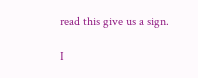read this give us a sign.

I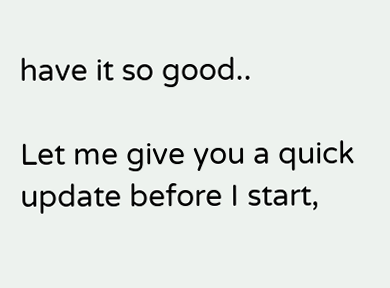have it so good..

Let me give you a quick update before I start,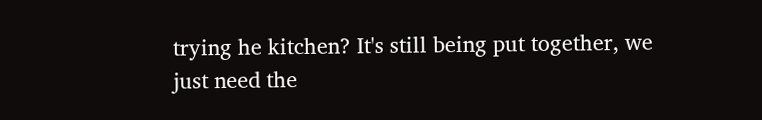trying he kitchen? It's still being put together, we just need the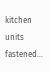kitchen units fastened...